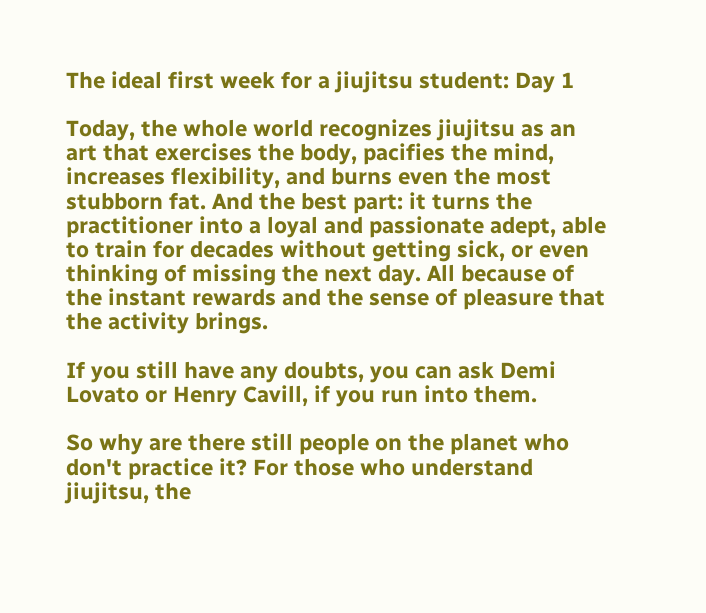The ideal first week for a jiujitsu student: Day 1

Today, the whole world recognizes jiujitsu as an art that exercises the body, pacifies the mind, increases flexibility, and burns even the most stubborn fat. And the best part: it turns the practitioner into a loyal and passionate adept, able to train for decades without getting sick, or even thinking of missing the next day. All because of the instant rewards and the sense of pleasure that the activity brings.

If you still have any doubts, you can ask Demi Lovato or Henry Cavill, if you run into them.

So why are there still people on the planet who don't practice it? For those who understand jiujitsu, the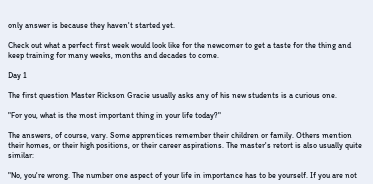only answer is because they haven't started yet.

Check out what a perfect first week would look like for the newcomer to get a taste for the thing and keep training for many weeks, months and decades to come.

Day 1

The first question Master Rickson Gracie usually asks any of his new students is a curious one.

"For you, what is the most important thing in your life today?"

The answers, of course, vary. Some apprentices remember their children or family. Others mention their homes, or their high positions, or their career aspirations. The master's retort is also usually quite similar:

"No, you're wrong. The number one aspect of your life in importance has to be yourself. If you are not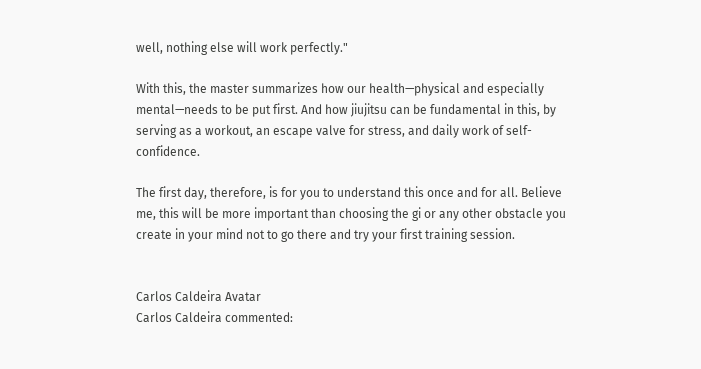well, nothing else will work perfectly."

With this, the master summarizes how our health—physical and especially mental—needs to be put first. And how jiujitsu can be fundamental in this, by serving as a workout, an escape valve for stress, and daily work of self-confidence.

The first day, therefore, is for you to understand this once and for all. Believe me, this will be more important than choosing the gi or any other obstacle you create in your mind not to go there and try your first training session.


Carlos Caldeira Avatar
Carlos Caldeira commented: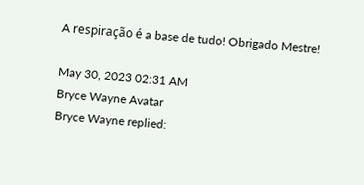A respiração é a base de tudo! Obrigado Mestre!

May 30, 2023 02:31 AM
Bryce Wayne Avatar
Bryce Wayne replied: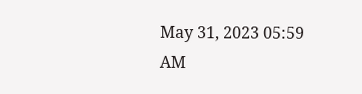May 31, 2023 05:59 AM